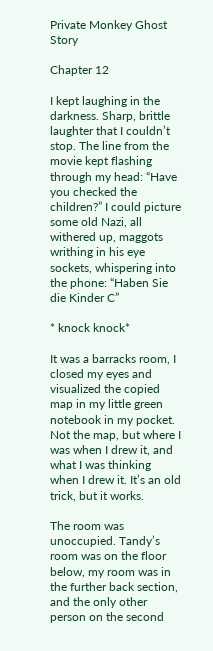Private Monkey Ghost Story

Chapter 12

I kept laughing in the darkness. Sharp, brittle laughter that I couldn’t stop. The line from the movie kept flashing through my head: “Have you checked the children?” I could picture some old Nazi, all withered up, maggots writhing in his eye sockets, whispering into the phone: “Haben Sie die Kinder C”

* knock knock*

It was a barracks room, I closed my eyes and visualized the copied map in my little green notebook in my pocket. Not the map, but where I was when I drew it, and what I was thinking when I drew it. It’s an old trick, but it works.

The room was unoccupied. Tandy’s room was on the floor below, my room was in the further back section, and the only other person on the second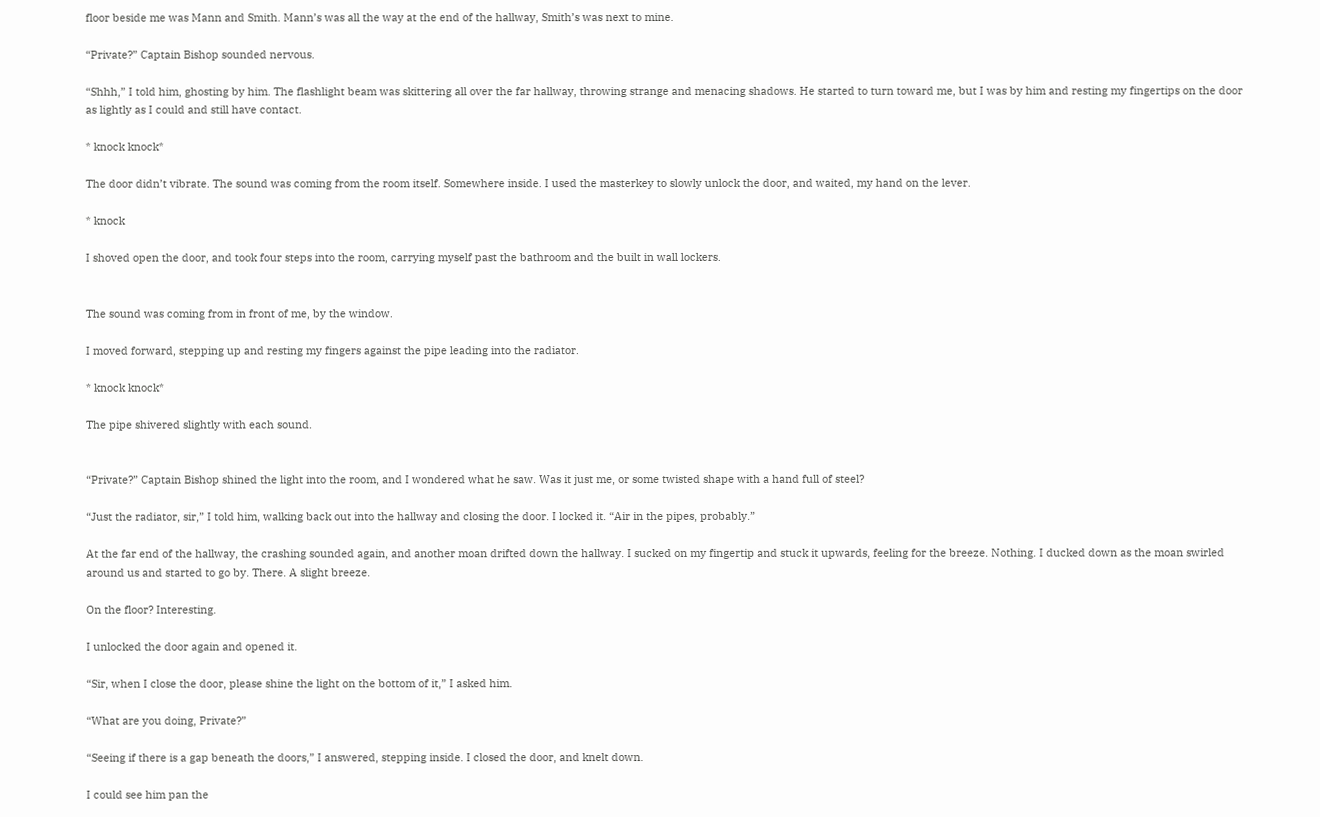floor beside me was Mann and Smith. Mann’s was all the way at the end of the hallway, Smith’s was next to mine.

“Private?” Captain Bishop sounded nervous.

“Shhh,” I told him, ghosting by him. The flashlight beam was skittering all over the far hallway, throwing strange and menacing shadows. He started to turn toward me, but I was by him and resting my fingertips on the door as lightly as I could and still have contact.

* knock knock*

The door didn’t vibrate. The sound was coming from the room itself. Somewhere inside. I used the masterkey to slowly unlock the door, and waited, my hand on the lever.

* knock

I shoved open the door, and took four steps into the room, carrying myself past the bathroom and the built in wall lockers.


The sound was coming from in front of me, by the window.

I moved forward, stepping up and resting my fingers against the pipe leading into the radiator.

* knock knock*

The pipe shivered slightly with each sound.


“Private?” Captain Bishop shined the light into the room, and I wondered what he saw. Was it just me, or some twisted shape with a hand full of steel?

“Just the radiator, sir,” I told him, walking back out into the hallway and closing the door. I locked it. “Air in the pipes, probably.”

At the far end of the hallway, the crashing sounded again, and another moan drifted down the hallway. I sucked on my fingertip and stuck it upwards, feeling for the breeze. Nothing. I ducked down as the moan swirled around us and started to go by. There. A slight breeze.

On the floor? Interesting.

I unlocked the door again and opened it.

“Sir, when I close the door, please shine the light on the bottom of it,” I asked him.

“What are you doing, Private?”

“Seeing if there is a gap beneath the doors,” I answered, stepping inside. I closed the door, and knelt down.

I could see him pan the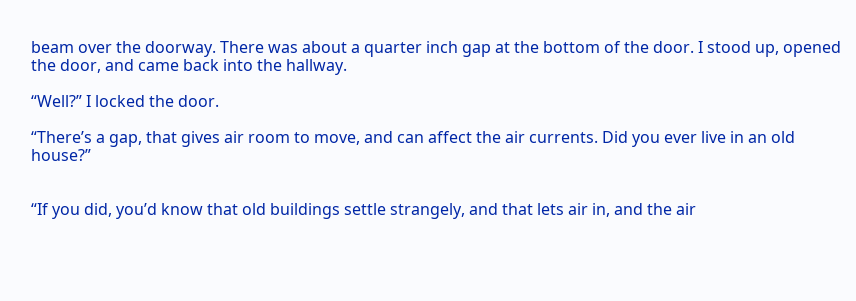beam over the doorway. There was about a quarter inch gap at the bottom of the door. I stood up, opened the door, and came back into the hallway.

“Well?” I locked the door.

“There’s a gap, that gives air room to move, and can affect the air currents. Did you ever live in an old house?”


“If you did, you’d know that old buildings settle strangely, and that lets air in, and the air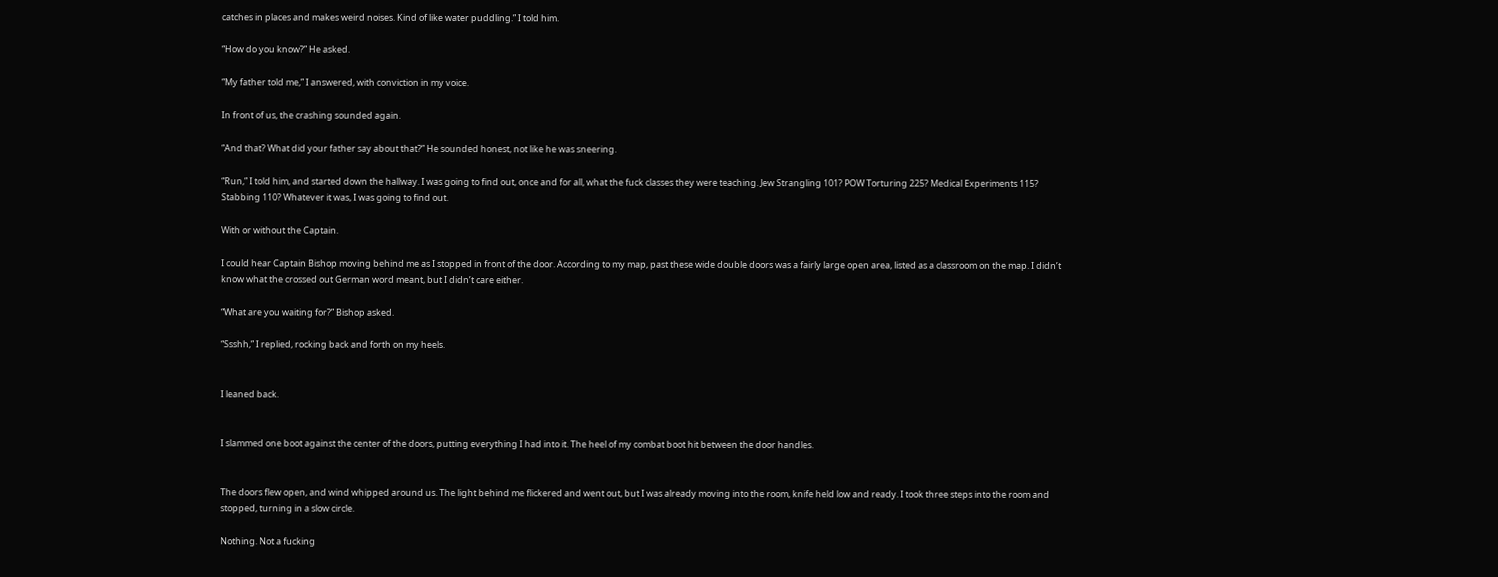catches in places and makes weird noises. Kind of like water puddling.” I told him.

“How do you know?” He asked.

“My father told me,” I answered, with conviction in my voice.

In front of us, the crashing sounded again.

“And that? What did your father say about that?” He sounded honest, not like he was sneering.

“Run,” I told him, and started down the hallway. I was going to find out, once and for all, what the fuck classes they were teaching. Jew Strangling 101? POW Torturing 225? Medical Experiments 115? Stabbing 110? Whatever it was, I was going to find out.

With or without the Captain.

I could hear Captain Bishop moving behind me as I stopped in front of the door. According to my map, past these wide double doors was a fairly large open area, listed as a classroom on the map. I didn’t know what the crossed out German word meant, but I didn’t care either.

“What are you waiting for?” Bishop asked.

“Ssshh,” I replied, rocking back and forth on my heels.


I leaned back.


I slammed one boot against the center of the doors, putting everything I had into it. The heel of my combat boot hit between the door handles.


The doors flew open, and wind whipped around us. The light behind me flickered and went out, but I was already moving into the room, knife held low and ready. I took three steps into the room and stopped, turning in a slow circle.

Nothing. Not a fucking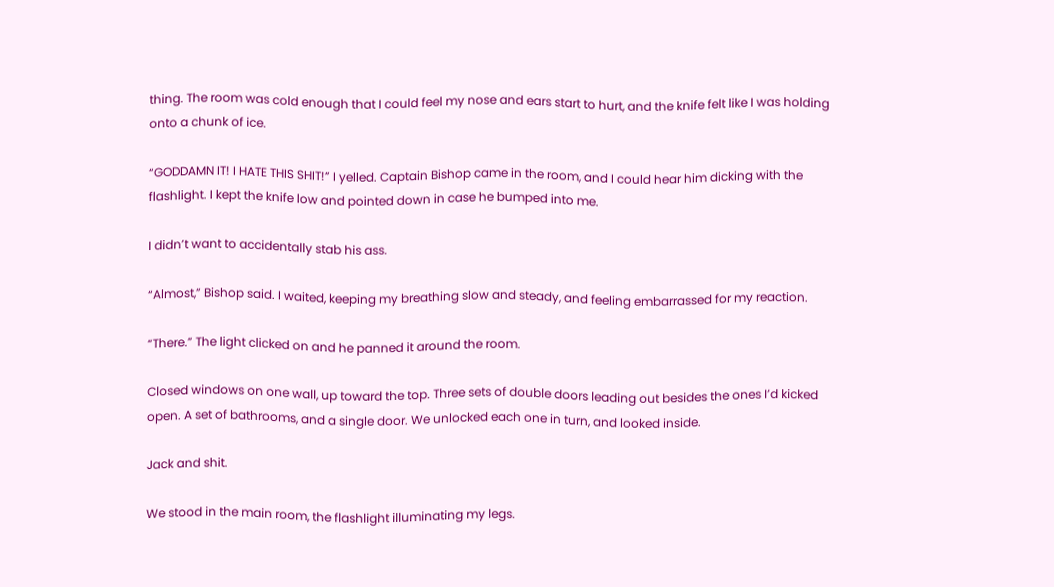thing. The room was cold enough that I could feel my nose and ears start to hurt, and the knife felt like I was holding onto a chunk of ice.

“GODDAMN IT! I HATE THIS SHIT!” I yelled. Captain Bishop came in the room, and I could hear him dicking with the flashlight. I kept the knife low and pointed down in case he bumped into me.

I didn’t want to accidentally stab his ass.

“Almost,” Bishop said. I waited, keeping my breathing slow and steady, and feeling embarrassed for my reaction.

“There.” The light clicked on and he panned it around the room.

Closed windows on one wall, up toward the top. Three sets of double doors leading out besides the ones I’d kicked open. A set of bathrooms, and a single door. We unlocked each one in turn, and looked inside.

Jack and shit.

We stood in the main room, the flashlight illuminating my legs.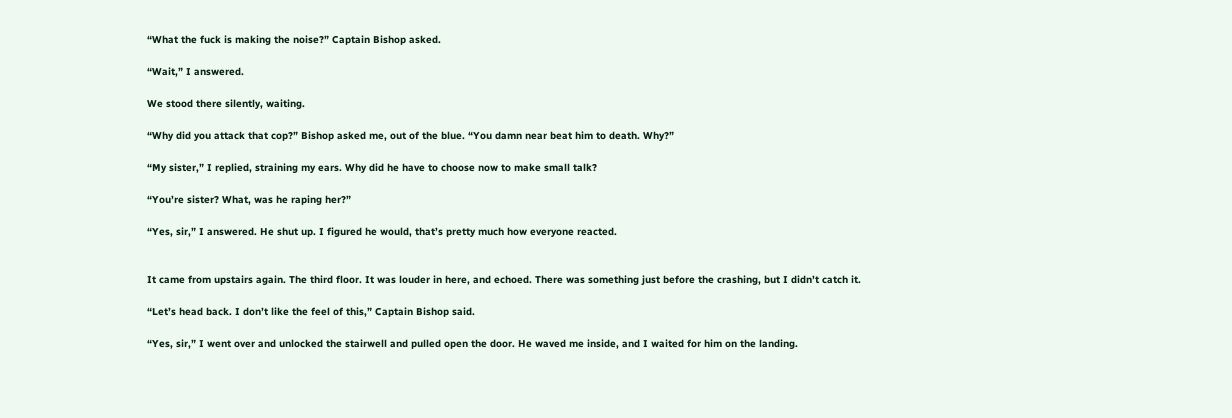“What the fuck is making the noise?” Captain Bishop asked.

“Wait,” I answered.

We stood there silently, waiting.

“Why did you attack that cop?” Bishop asked me, out of the blue. “You damn near beat him to death. Why?”

“My sister,” I replied, straining my ears. Why did he have to choose now to make small talk?

“You’re sister? What, was he raping her?”

“Yes, sir,” I answered. He shut up. I figured he would, that’s pretty much how everyone reacted.


It came from upstairs again. The third floor. It was louder in here, and echoed. There was something just before the crashing, but I didn’t catch it.

“Let’s head back. I don’t like the feel of this,” Captain Bishop said.

“Yes, sir,” I went over and unlocked the stairwell and pulled open the door. He waved me inside, and I waited for him on the landing.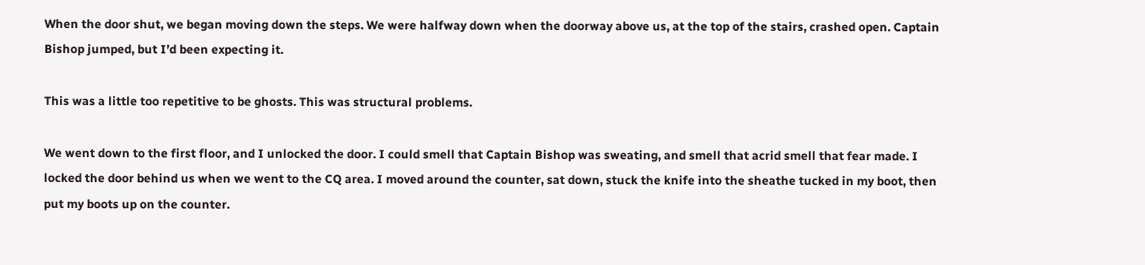When the door shut, we began moving down the steps. We were halfway down when the doorway above us, at the top of the stairs, crashed open. Captain Bishop jumped, but I’d been expecting it.

This was a little too repetitive to be ghosts. This was structural problems.

We went down to the first floor, and I unlocked the door. I could smell that Captain Bishop was sweating, and smell that acrid smell that fear made. I locked the door behind us when we went to the CQ area. I moved around the counter, sat down, stuck the knife into the sheathe tucked in my boot, then put my boots up on the counter.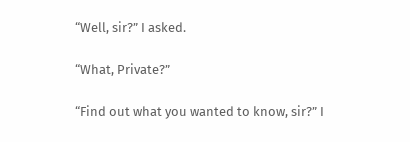“Well, sir?” I asked.

“What, Private?”

“Find out what you wanted to know, sir?” I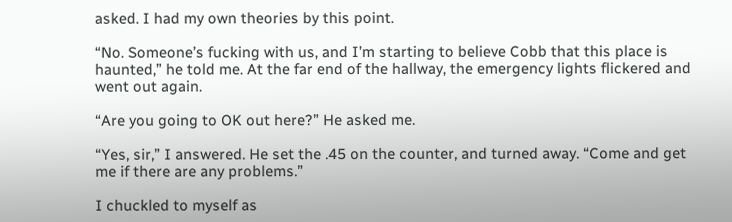asked. I had my own theories by this point.

“No. Someone’s fucking with us, and I’m starting to believe Cobb that this place is haunted,” he told me. At the far end of the hallway, the emergency lights flickered and went out again.

“Are you going to OK out here?” He asked me.

“Yes, sir,” I answered. He set the .45 on the counter, and turned away. “Come and get me if there are any problems.”

I chuckled to myself as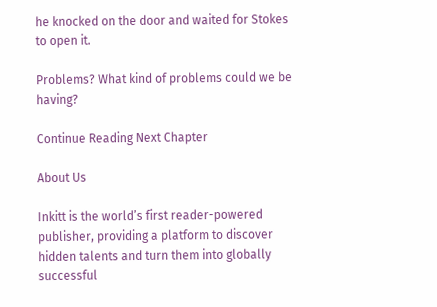he knocked on the door and waited for Stokes to open it.

Problems? What kind of problems could we be having?

Continue Reading Next Chapter

About Us

Inkitt is the world’s first reader-powered publisher, providing a platform to discover hidden talents and turn them into globally successful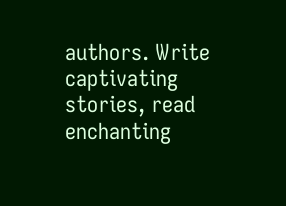authors. Write captivating stories, read enchanting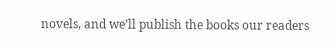novels, and we’ll publish the books our readers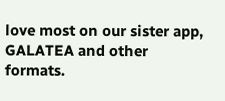love most on our sister app, GALATEA and other formats.